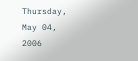Thursday, May 04, 2006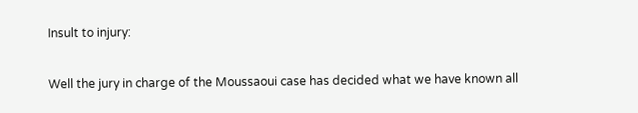Insult to injury:

Well the jury in charge of the Moussaoui case has decided what we have known all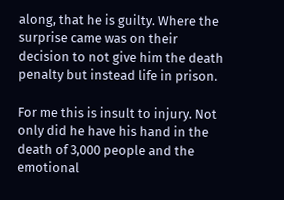along, that he is guilty. Where the surprise came was on their decision to not give him the death penalty but instead life in prison.

For me this is insult to injury. Not only did he have his hand in the death of 3,000 people and the emotional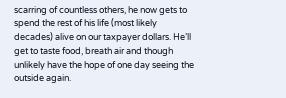scarring of countless others, he now gets to spend the rest of his life (most likely decades) alive on our taxpayer dollars. He’ll get to taste food, breath air and though unlikely have the hope of one day seeing the outside again.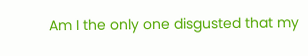Am I the only one disgusted that my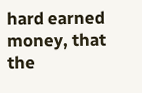hard earned money, that the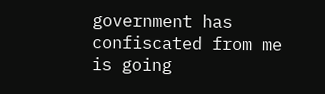government has confiscated from me is going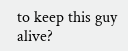to keep this guy alive?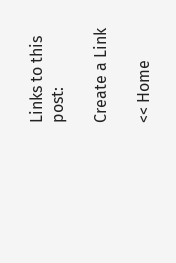Links to this post:

Create a Link

<< Home